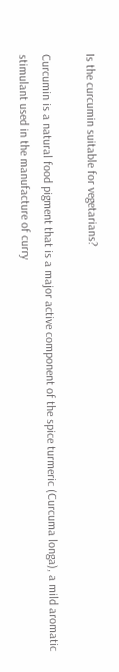Is the curcumin suitable for vegetarians?

Curcumin is a natural food pigment that is a major active component of the spice turmeric (Curcuma longa), a mild aromatic stimulant used in the manufacture of curry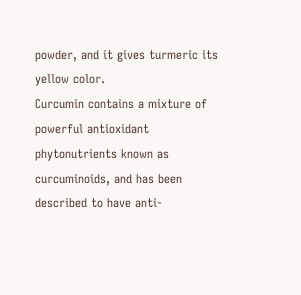powder, and it gives turmeric its yellow color.
Curcumin contains a mixture of powerful antioxidant phytonutrients known as curcuminoids, and has been described to have anti-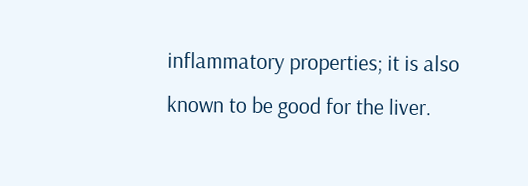inflammatory properties; it is also known to be good for the liver.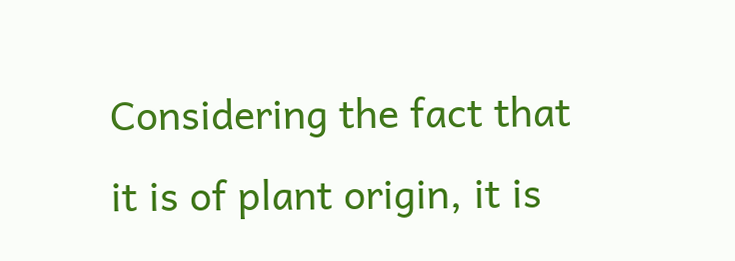Considering the fact that it is of plant origin, it is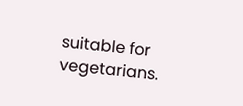suitable for vegetarians.